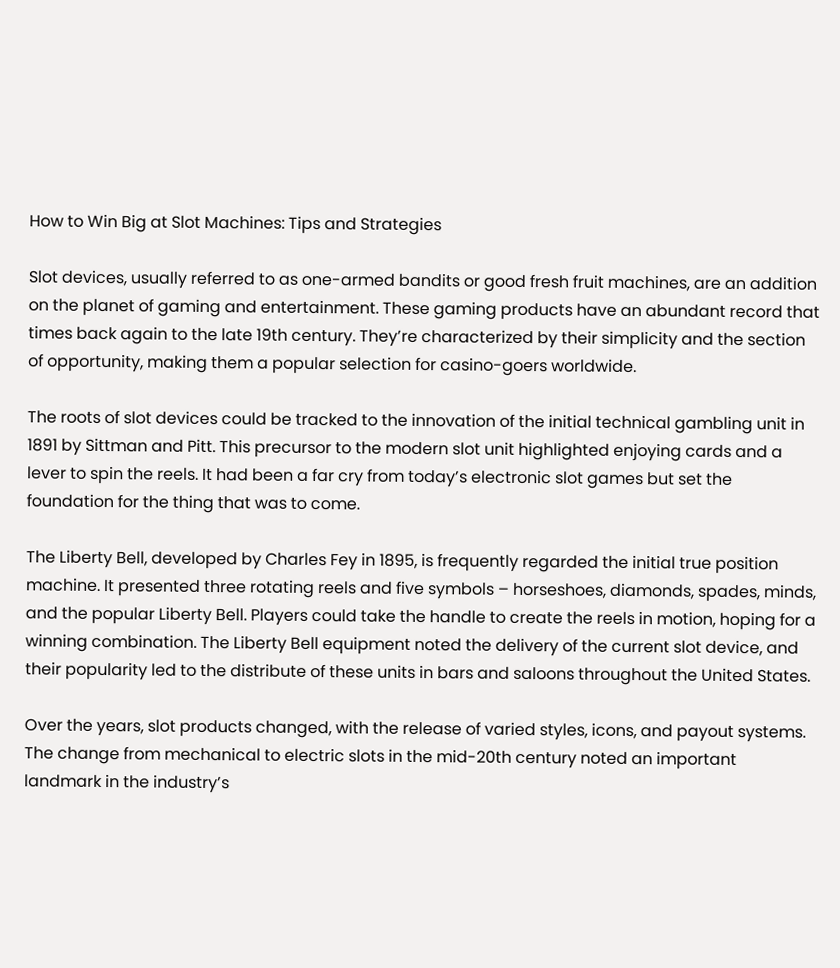How to Win Big at Slot Machines: Tips and Strategies

Slot devices, usually referred to as one-armed bandits or good fresh fruit machines, are an addition on the planet of gaming and entertainment. These gaming products have an abundant record that times back again to the late 19th century. They’re characterized by their simplicity and the section of opportunity, making them a popular selection for casino-goers worldwide.

The roots of slot devices could be tracked to the innovation of the initial technical gambling unit in 1891 by Sittman and Pitt. This precursor to the modern slot unit highlighted enjoying cards and a lever to spin the reels. It had been a far cry from today’s electronic slot games but set the foundation for the thing that was to come.

The Liberty Bell, developed by Charles Fey in 1895, is frequently regarded the initial true position machine. It presented three rotating reels and five symbols – horseshoes, diamonds, spades, minds, and the popular Liberty Bell. Players could take the handle to create the reels in motion, hoping for a winning combination. The Liberty Bell equipment noted the delivery of the current slot device, and their popularity led to the distribute of these units in bars and saloons throughout the United States.

Over the years, slot products changed, with the release of varied styles, icons, and payout systems. The change from mechanical to electric slots in the mid-20th century noted an important landmark in the industry’s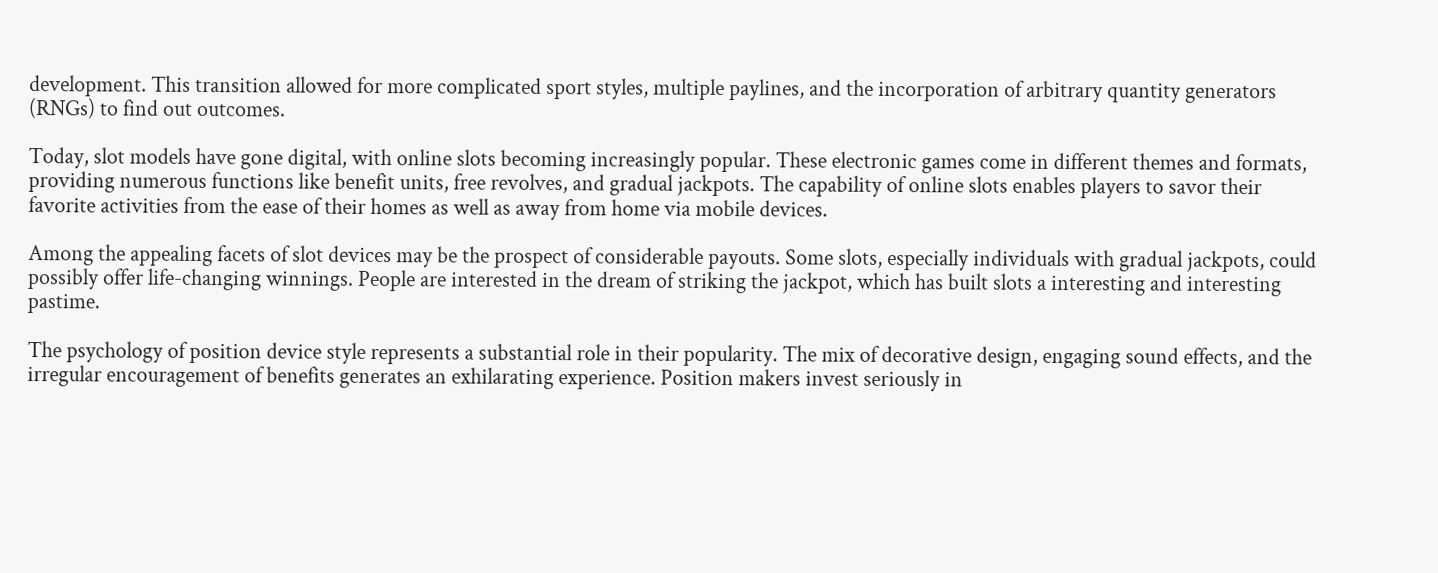development. This transition allowed for more complicated sport styles, multiple paylines, and the incorporation of arbitrary quantity generators (RNGs) to find out outcomes.

Today, slot models have gone digital, with online slots becoming increasingly popular. These electronic games come in different themes and formats, providing numerous functions like benefit units, free revolves, and gradual jackpots. The capability of online slots enables players to savor their favorite activities from the ease of their homes as well as away from home via mobile devices.

Among the appealing facets of slot devices may be the prospect of considerable payouts. Some slots, especially individuals with gradual jackpots, could possibly offer life-changing winnings. People are interested in the dream of striking the jackpot, which has built slots a interesting and interesting pastime.

The psychology of position device style represents a substantial role in their popularity. The mix of decorative design, engaging sound effects, and the irregular encouragement of benefits generates an exhilarating experience. Position makers invest seriously in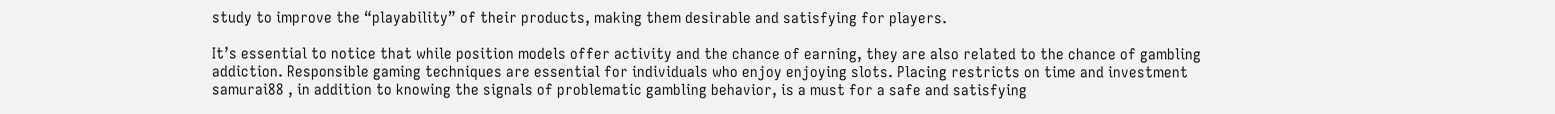study to improve the “playability” of their products, making them desirable and satisfying for players.

It’s essential to notice that while position models offer activity and the chance of earning, they are also related to the chance of gambling addiction. Responsible gaming techniques are essential for individuals who enjoy enjoying slots. Placing restricts on time and investment samurai88 , in addition to knowing the signals of problematic gambling behavior, is a must for a safe and satisfying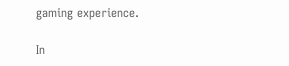gaming experience.

In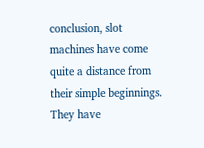conclusion, slot machines have come quite a distance from their simple beginnings. They have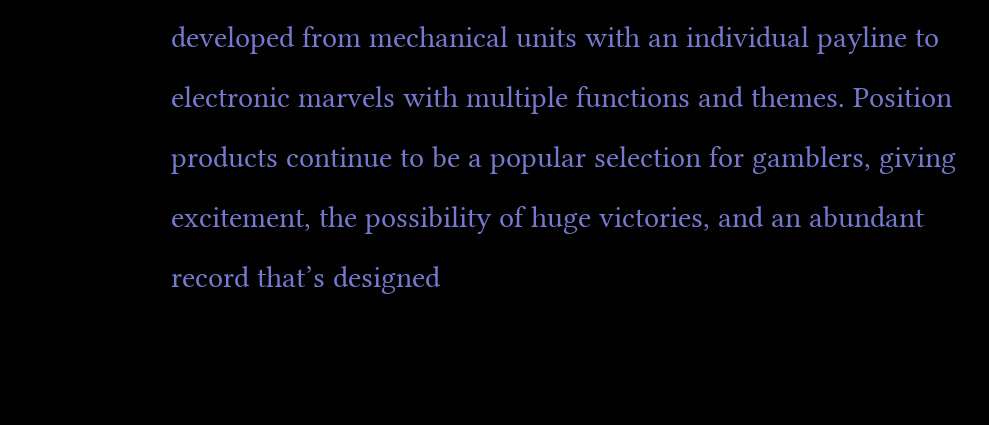developed from mechanical units with an individual payline to electronic marvels with multiple functions and themes. Position products continue to be a popular selection for gamblers, giving excitement, the possibility of huge victories, and an abundant record that’s designed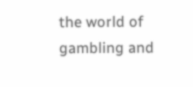the world of gambling and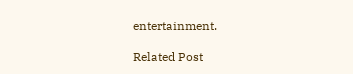entertainment.

Related Post